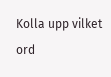Kolla upp vilket ord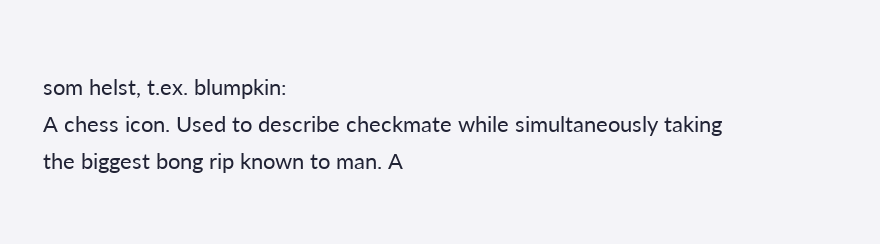som helst, t.ex. blumpkin:
A chess icon. Used to describe checkmate while simultaneously taking the biggest bong rip known to man. A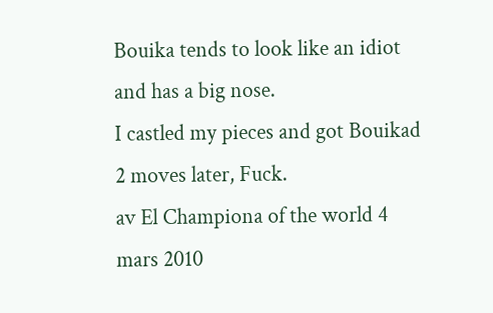Bouika tends to look like an idiot and has a big nose.
I castled my pieces and got Bouikad 2 moves later, Fuck.
av El Championa of the world 4 mars 2010